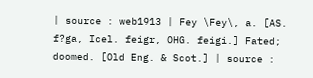| source : web1913 | Fey \Fey\, a. [AS. f?ga, Icel. feigr, OHG. feigi.] Fated; doomed. [Old Eng. & Scot.] | source :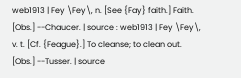web1913 | Fey \Fey\, n. [See {Fay} faith.] Faith. [Obs.] --Chaucer. | source : web1913 | Fey \Fey\, v. t. [Cf. {Feague}.] To cleanse; to clean out. [Obs.] --Tusser. | source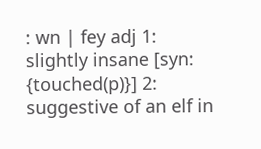: wn | fey adj 1: slightly insane [syn: {touched(p)}] 2: suggestive of an elf in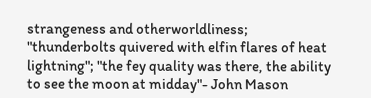strangeness and otherworldliness; "thunderbolts quivered with elfin flares of heat lightning"; "the fey quality was there, the ability to see the moon at midday"- John Mason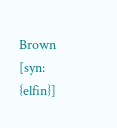Brown [syn: {elfin}]